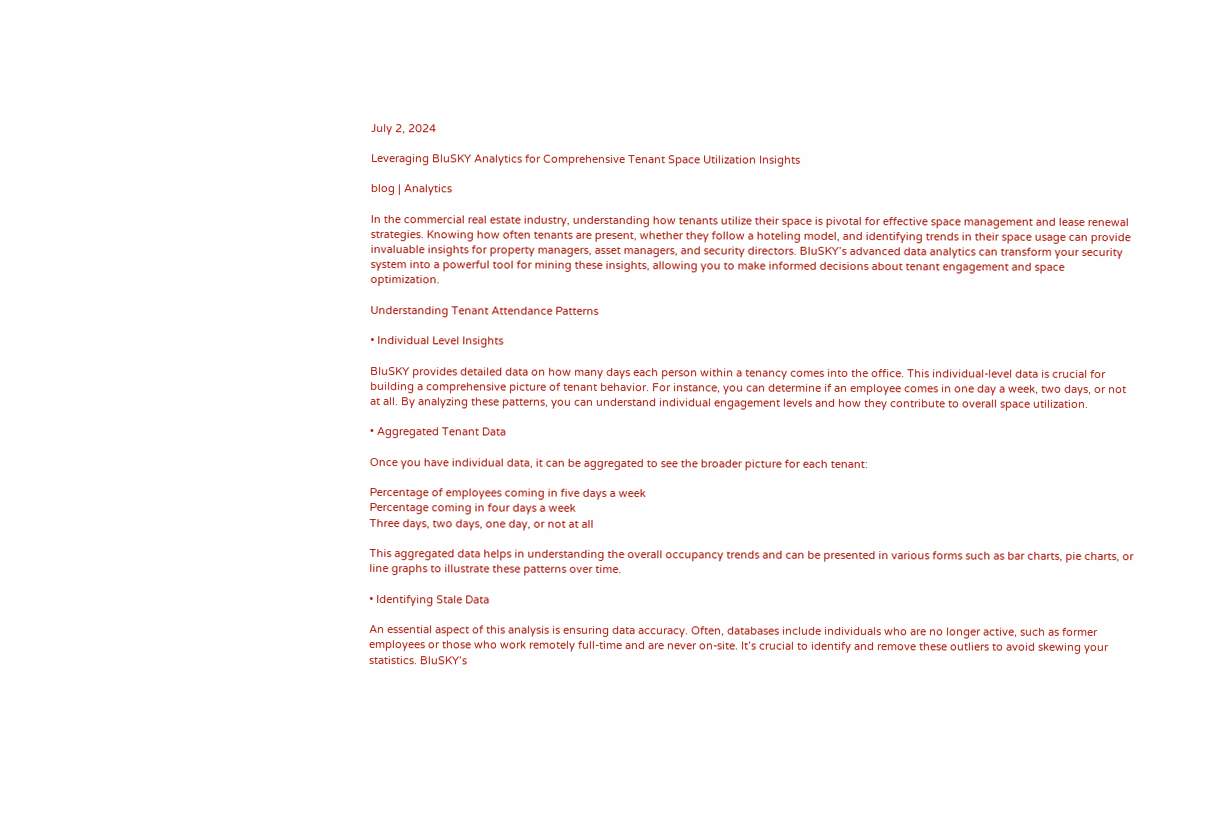July 2, 2024

Leveraging BluSKY Analytics for Comprehensive Tenant Space Utilization Insights

blog | Analytics

In the commercial real estate industry, understanding how tenants utilize their space is pivotal for effective space management and lease renewal strategies. Knowing how often tenants are present, whether they follow a hoteling model, and identifying trends in their space usage can provide invaluable insights for property managers, asset managers, and security directors. BluSKY’s advanced data analytics can transform your security system into a powerful tool for mining these insights, allowing you to make informed decisions about tenant engagement and space optimization.

Understanding Tenant Attendance Patterns

• Individual Level Insights

BluSKY provides detailed data on how many days each person within a tenancy comes into the office. This individual-level data is crucial for building a comprehensive picture of tenant behavior. For instance, you can determine if an employee comes in one day a week, two days, or not at all. By analyzing these patterns, you can understand individual engagement levels and how they contribute to overall space utilization.

• Aggregated Tenant Data

Once you have individual data, it can be aggregated to see the broader picture for each tenant:

Percentage of employees coming in five days a week
Percentage coming in four days a week
Three days, two days, one day, or not at all

This aggregated data helps in understanding the overall occupancy trends and can be presented in various forms such as bar charts, pie charts, or line graphs to illustrate these patterns over time.

• Identifying Stale Data

An essential aspect of this analysis is ensuring data accuracy. Often, databases include individuals who are no longer active, such as former employees or those who work remotely full-time and are never on-site. It’s crucial to identify and remove these outliers to avoid skewing your statistics. BluSKY’s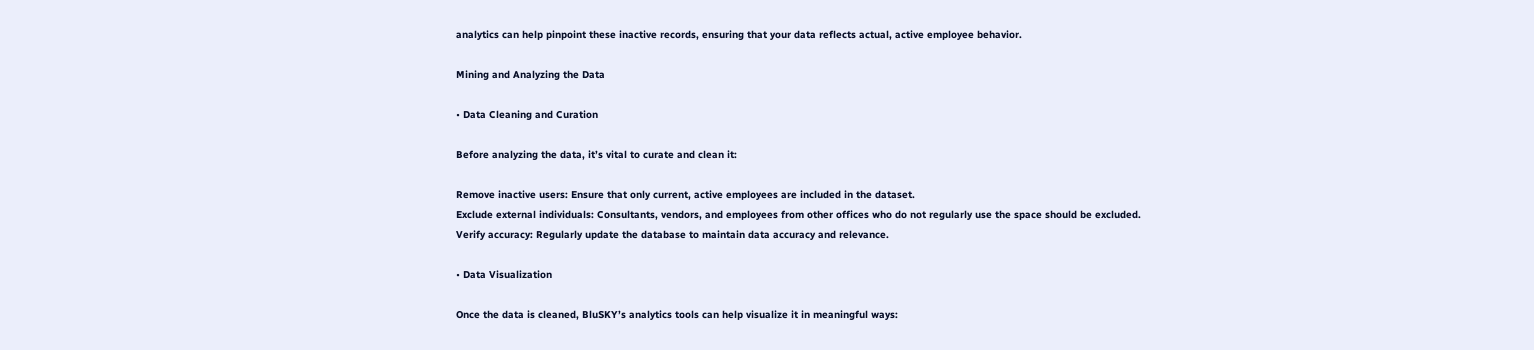analytics can help pinpoint these inactive records, ensuring that your data reflects actual, active employee behavior.

Mining and Analyzing the Data

• Data Cleaning and Curation

Before analyzing the data, it’s vital to curate and clean it:

Remove inactive users: Ensure that only current, active employees are included in the dataset.
Exclude external individuals: Consultants, vendors, and employees from other offices who do not regularly use the space should be excluded.
Verify accuracy: Regularly update the database to maintain data accuracy and relevance.

• Data Visualization

Once the data is cleaned, BluSKY’s analytics tools can help visualize it in meaningful ways: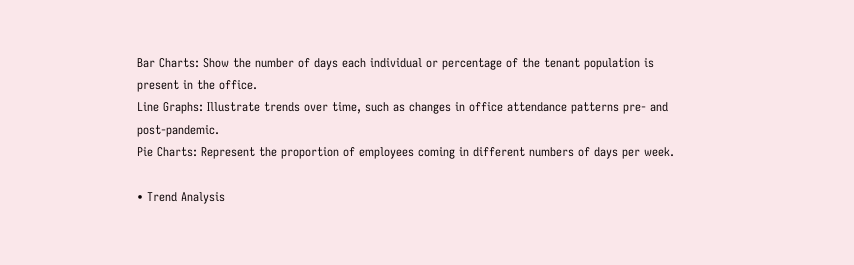Bar Charts: Show the number of days each individual or percentage of the tenant population is present in the office.
Line Graphs: Illustrate trends over time, such as changes in office attendance patterns pre- and post-pandemic.
Pie Charts: Represent the proportion of employees coming in different numbers of days per week.

• Trend Analysis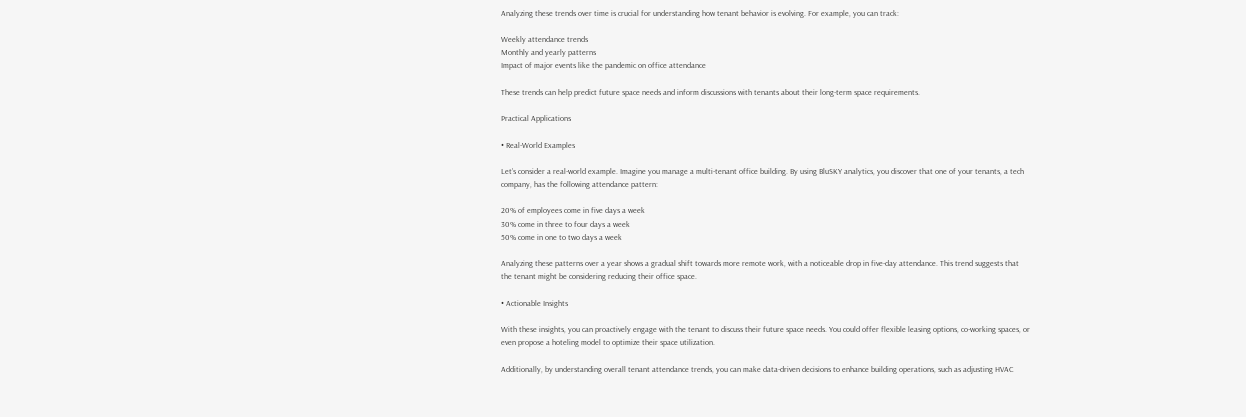Analyzing these trends over time is crucial for understanding how tenant behavior is evolving. For example, you can track:

Weekly attendance trends
Monthly and yearly patterns
Impact of major events like the pandemic on office attendance

These trends can help predict future space needs and inform discussions with tenants about their long-term space requirements.

Practical Applications

• Real-World Examples

Let’s consider a real-world example. Imagine you manage a multi-tenant office building. By using BluSKY analytics, you discover that one of your tenants, a tech company, has the following attendance pattern:

20% of employees come in five days a week
30% come in three to four days a week
50% come in one to two days a week

Analyzing these patterns over a year shows a gradual shift towards more remote work, with a noticeable drop in five-day attendance. This trend suggests that the tenant might be considering reducing their office space.

• Actionable Insights

With these insights, you can proactively engage with the tenant to discuss their future space needs. You could offer flexible leasing options, co-working spaces, or even propose a hoteling model to optimize their space utilization.

Additionally, by understanding overall tenant attendance trends, you can make data-driven decisions to enhance building operations, such as adjusting HVAC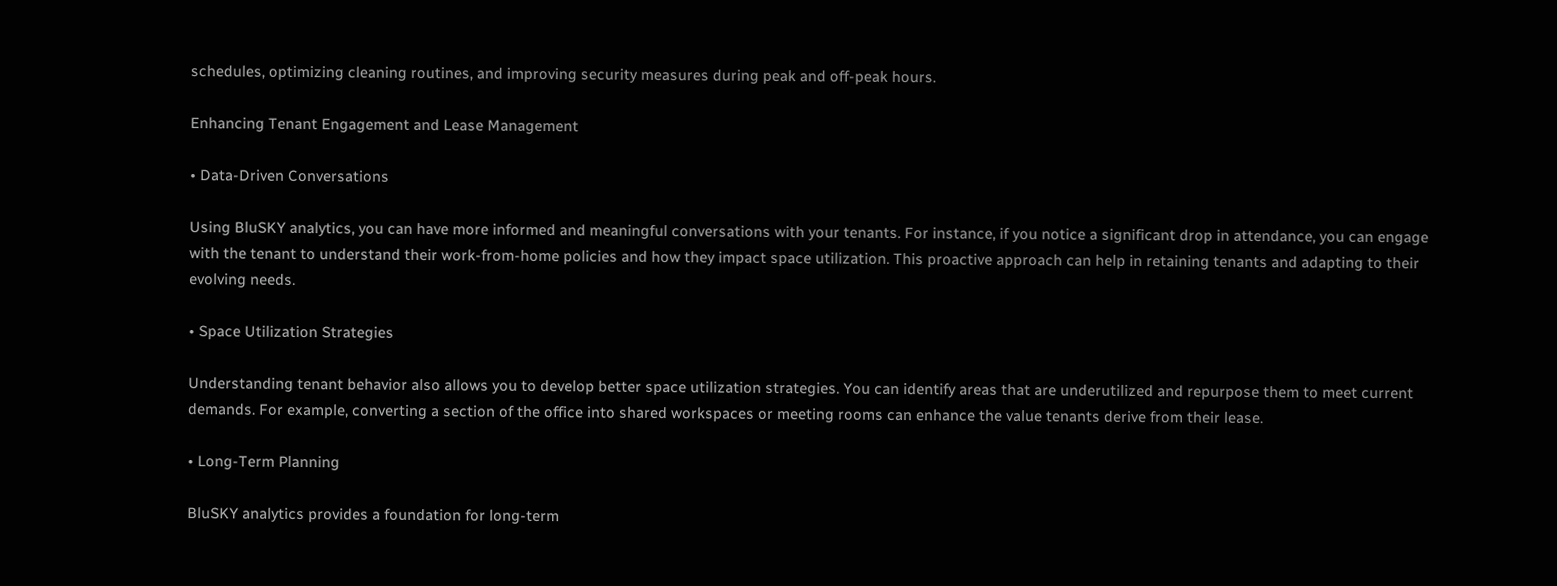schedules, optimizing cleaning routines, and improving security measures during peak and off-peak hours.

Enhancing Tenant Engagement and Lease Management

• Data-Driven Conversations

Using BluSKY analytics, you can have more informed and meaningful conversations with your tenants. For instance, if you notice a significant drop in attendance, you can engage with the tenant to understand their work-from-home policies and how they impact space utilization. This proactive approach can help in retaining tenants and adapting to their evolving needs.

• Space Utilization Strategies

Understanding tenant behavior also allows you to develop better space utilization strategies. You can identify areas that are underutilized and repurpose them to meet current demands. For example, converting a section of the office into shared workspaces or meeting rooms can enhance the value tenants derive from their lease.

• Long-Term Planning

BluSKY analytics provides a foundation for long-term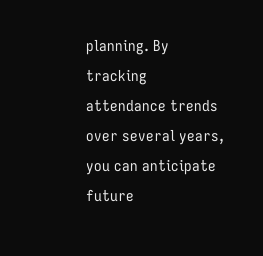planning. By tracking attendance trends over several years, you can anticipate future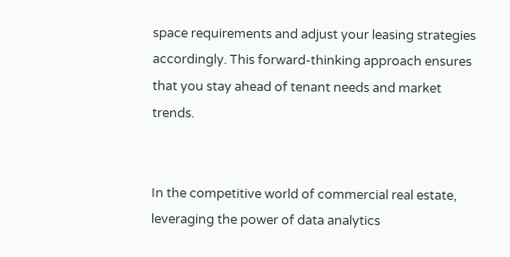space requirements and adjust your leasing strategies accordingly. This forward-thinking approach ensures that you stay ahead of tenant needs and market trends.


In the competitive world of commercial real estate, leveraging the power of data analytics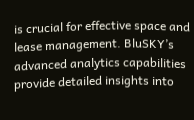is crucial for effective space and lease management. BluSKY’s advanced analytics capabilities provide detailed insights into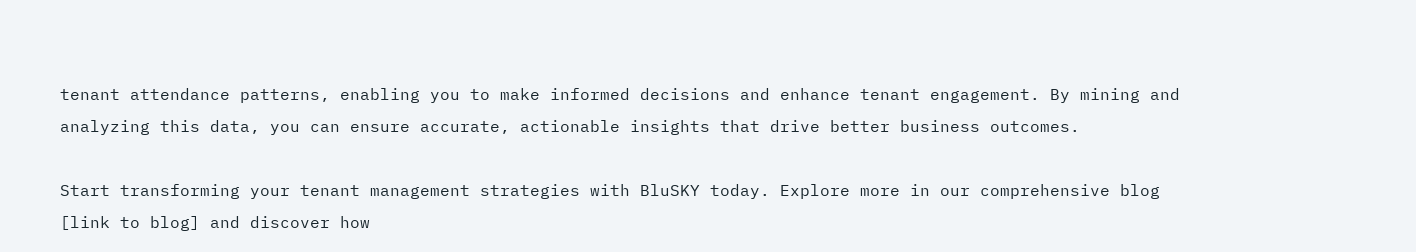tenant attendance patterns, enabling you to make informed decisions and enhance tenant engagement. By mining and analyzing this data, you can ensure accurate, actionable insights that drive better business outcomes.

Start transforming your tenant management strategies with BluSKY today. Explore more in our comprehensive blog [link to blog] and discover how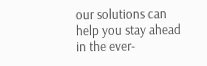our solutions can help you stay ahead in the ever-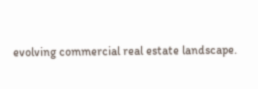evolving commercial real estate landscape.